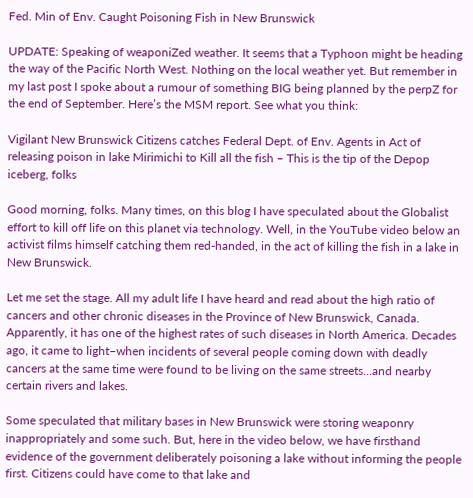Fed. Min of Env. Caught Poisoning Fish in New Brunswick

UPDATE: Speaking of weaponiZed weather. It seems that a Typhoon might be heading the way of the Pacific North West. Nothing on the local weather yet. But remember in my last post I spoke about a rumour of something BIG being planned by the perpZ for the end of September. Here’s the MSM report. See what you think:

Vigilant New Brunswick Citizens catches Federal Dept. of Env. Agents in Act of releasing poison in lake Mirimichi to Kill all the fish – This is the tip of the Depop iceberg, folks

Good morning, folks. Many times, on this blog I have speculated about the Globalist effort to kill off life on this planet via technology. Well, in the YouTube video below an activist films himself catching them red-handed, in the act of killing the fish in a lake in New Brunswick.

Let me set the stage. All my adult life I have heard and read about the high ratio of cancers and other chronic diseases in the Province of New Brunswick, Canada. Apparently, it has one of the highest rates of such diseases in North America. Decades ago, it came to light–when incidents of several people coming down with deadly cancers at the same time were found to be living on the same streets…and nearby certain rivers and lakes.

Some speculated that military bases in New Brunswick were storing weaponry inappropriately and some such. But, here in the video below, we have firsthand evidence of the government deliberately poisoning a lake without informing the people first. Citizens could have come to that lake and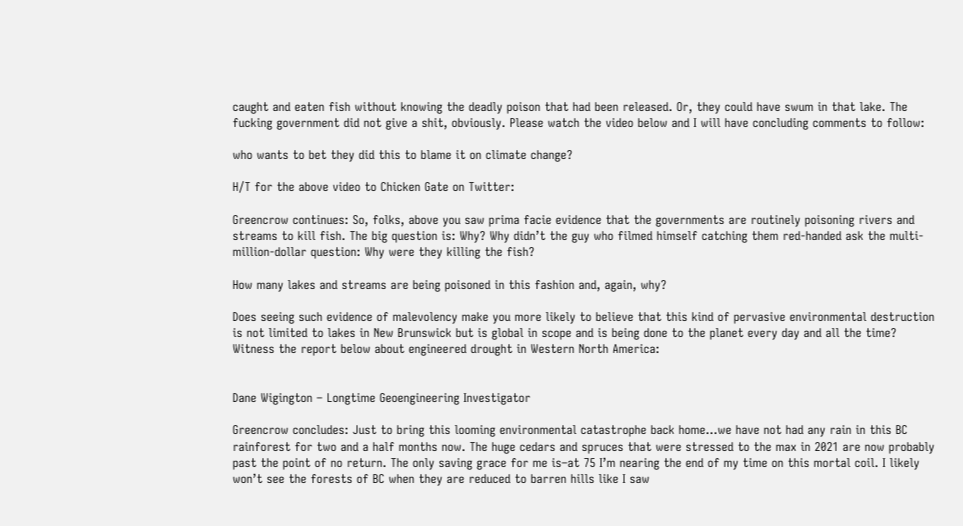caught and eaten fish without knowing the deadly poison that had been released. Or, they could have swum in that lake. The fucking government did not give a shit, obviously. Please watch the video below and I will have concluding comments to follow:

who wants to bet they did this to blame it on climate change?

H/T for the above video to Chicken Gate on Twitter:

Greencrow continues: So, folks, above you saw prima facie evidence that the governments are routinely poisoning rivers and streams to kill fish. The big question is: Why? Why didn’t the guy who filmed himself catching them red-handed ask the multi-million-dollar question: Why were they killing the fish?

How many lakes and streams are being poisoned in this fashion and, again, why?

Does seeing such evidence of malevolency make you more likely to believe that this kind of pervasive environmental destruction is not limited to lakes in New Brunswick but is global in scope and is being done to the planet every day and all the time? Witness the report below about engineered drought in Western North America:


Dane Wigington – Longtime Geoengineering Investigator

Greencrow concludes: Just to bring this looming environmental catastrophe back home…we have not had any rain in this BC rainforest for two and a half months now. The huge cedars and spruces that were stressed to the max in 2021 are now probably past the point of no return. The only saving grace for me is–at 75 I’m nearing the end of my time on this mortal coil. I likely won’t see the forests of BC when they are reduced to barren hills like I saw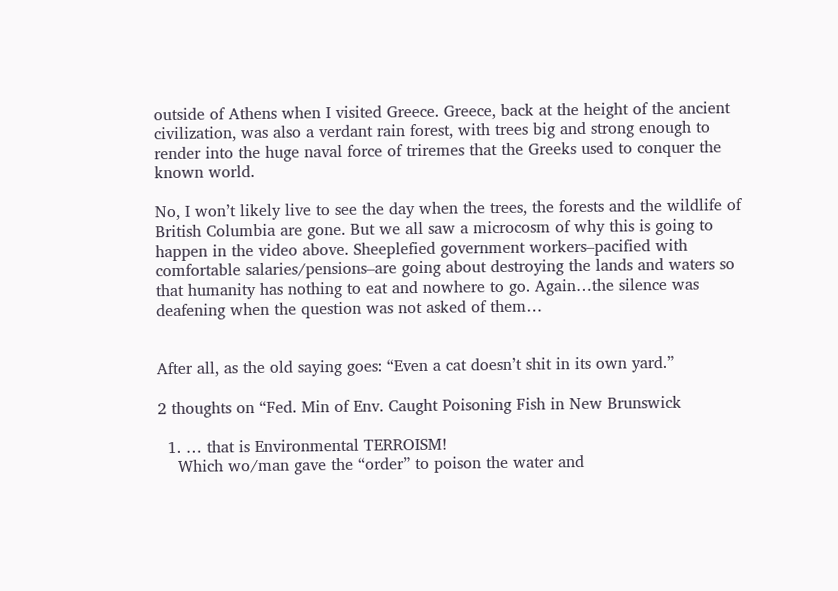outside of Athens when I visited Greece. Greece, back at the height of the ancient civilization, was also a verdant rain forest, with trees big and strong enough to render into the huge naval force of triremes that the Greeks used to conquer the known world.

No, I won’t likely live to see the day when the trees, the forests and the wildlife of British Columbia are gone. But we all saw a microcosm of why this is going to happen in the video above. Sheeplefied government workers–pacified with comfortable salaries/pensions–are going about destroying the lands and waters so that humanity has nothing to eat and nowhere to go. Again…the silence was deafening when the question was not asked of them…


After all, as the old saying goes: “Even a cat doesn’t shit in its own yard.”

2 thoughts on “Fed. Min of Env. Caught Poisoning Fish in New Brunswick

  1. … that is Environmental TERROISM!
    Which wo/man gave the “order” to poison the water and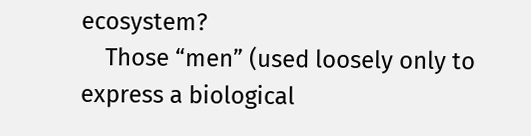ecosystem?
    Those “men” (used loosely only to express a biological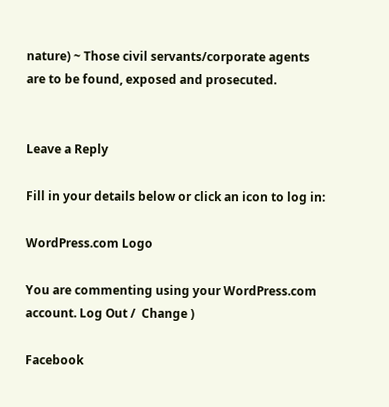nature) ~ Those civil servants/corporate agents are to be found, exposed and prosecuted.


Leave a Reply

Fill in your details below or click an icon to log in:

WordPress.com Logo

You are commenting using your WordPress.com account. Log Out /  Change )

Facebook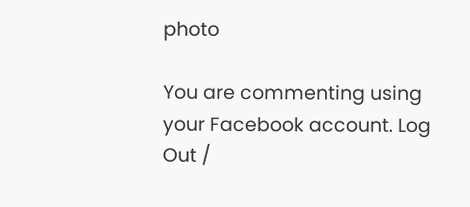photo

You are commenting using your Facebook account. Log Out /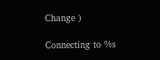Change )

Connecting to %s